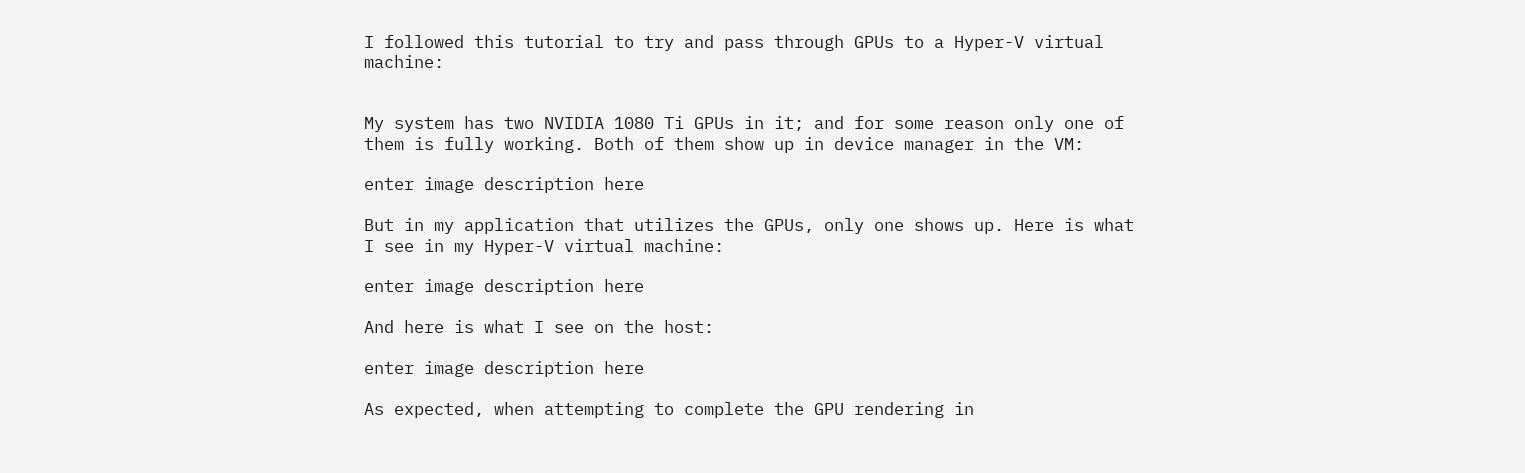I followed this tutorial to try and pass through GPUs to a Hyper-V virtual machine:


My system has two NVIDIA 1080 Ti GPUs in it; and for some reason only one of them is fully working. Both of them show up in device manager in the VM:

enter image description here

But in my application that utilizes the GPUs, only one shows up. Here is what I see in my Hyper-V virtual machine:

enter image description here

And here is what I see on the host:

enter image description here

As expected, when attempting to complete the GPU rendering in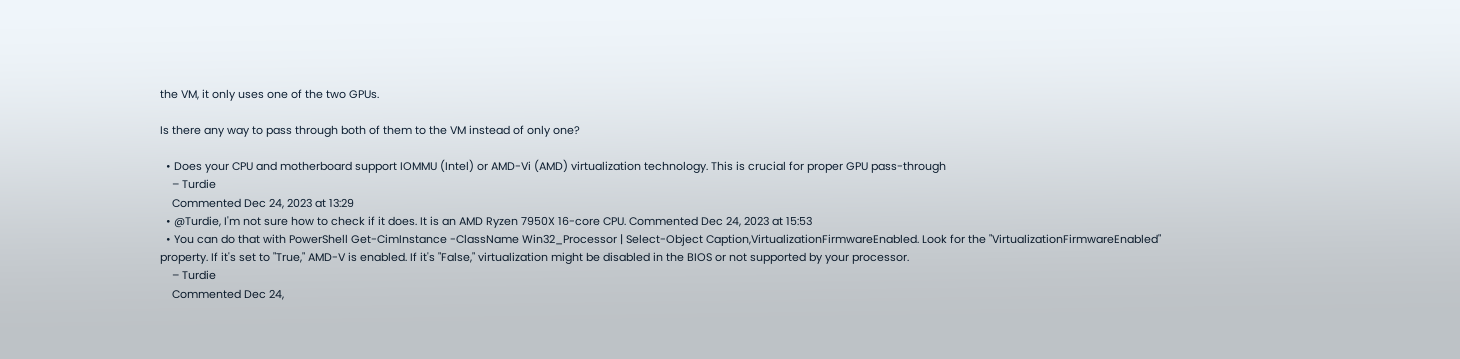the VM, it only uses one of the two GPUs.

Is there any way to pass through both of them to the VM instead of only one?

  • Does your CPU and motherboard support IOMMU (Intel) or AMD-Vi (AMD) virtualization technology. This is crucial for proper GPU pass-through
    – Turdie
    Commented Dec 24, 2023 at 13:29
  • @Turdie, I'm not sure how to check if it does. It is an AMD Ryzen 7950X 16-core CPU. Commented Dec 24, 2023 at 15:53
  • You can do that with PowerShell Get-CimInstance -ClassName Win32_Processor | Select-Object Caption,VirtualizationFirmwareEnabled. Look for the "VirtualizationFirmwareEnabled" property. If it's set to "True," AMD-V is enabled. If it's "False," virtualization might be disabled in the BIOS or not supported by your processor.
    – Turdie
    Commented Dec 24,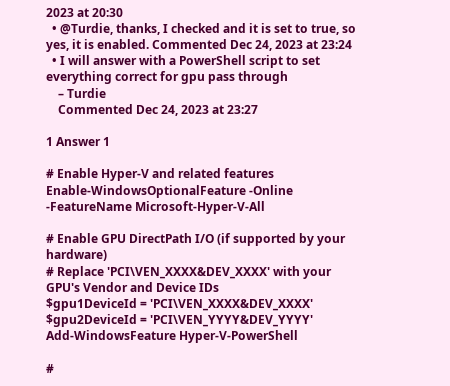2023 at 20:30
  • @Turdie, thanks, I checked and it is set to true, so yes, it is enabled. Commented Dec 24, 2023 at 23:24
  • I will answer with a PowerShell script to set everything correct for gpu pass through
    – Turdie
    Commented Dec 24, 2023 at 23:27

1 Answer 1

# Enable Hyper-V and related features
Enable-WindowsOptionalFeature -Online -FeatureName Microsoft-Hyper-V-All

# Enable GPU DirectPath I/O (if supported by your hardware)
# Replace 'PCI\VEN_XXXX&DEV_XXXX' with your GPU's Vendor and Device IDs
$gpu1DeviceId = 'PCI\VEN_XXXX&DEV_XXXX'
$gpu2DeviceId = 'PCI\VEN_YYYY&DEV_YYYY'
Add-WindowsFeature Hyper-V-PowerShell

#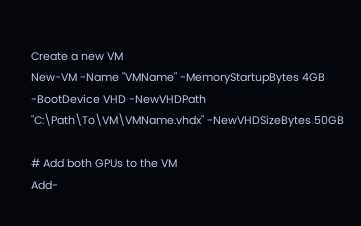Create a new VM
New-VM -Name "VMName" -MemoryStartupBytes 4GB -BootDevice VHD -NewVHDPath "C:\Path\To\VM\VMName.vhdx" -NewVHDSizeBytes 50GB

# Add both GPUs to the VM
Add-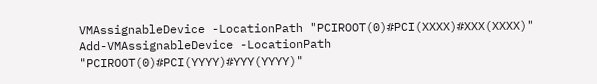VMAssignableDevice -LocationPath "PCIROOT(0)#PCI(XXXX)#XXX(XXXX)"
Add-VMAssignableDevice -LocationPath "PCIROOT(0)#PCI(YYYY)#YYY(YYYY)"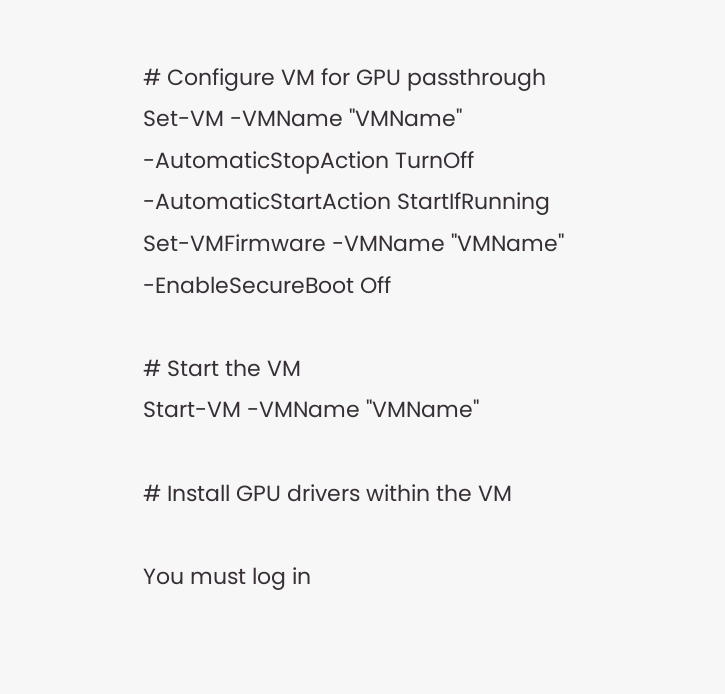# Configure VM for GPU passthrough
Set-VM -VMName "VMName" -AutomaticStopAction TurnOff -AutomaticStartAction StartIfRunning
Set-VMFirmware -VMName "VMName" -EnableSecureBoot Off

# Start the VM
Start-VM -VMName "VMName"

# Install GPU drivers within the VM

You must log in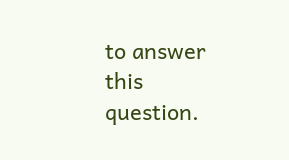to answer this question.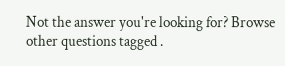Not the answer you're looking for? Browse other questions tagged .